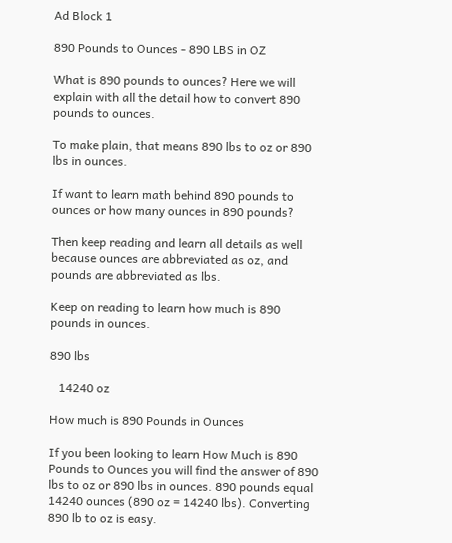Ad Block 1

890 Pounds to Ounces - 890 LBS in OZ

What is 890 pounds to ounces? Here we will explain with all the detail how to convert 890 pounds to ounces.

To make plain, that means 890 lbs to oz or 890 lbs in ounces.

If want to learn math behind 890 pounds to ounces or how many ounces in 890 pounds?

Then keep reading and learn all details as well because ounces are abbreviated as oz, and pounds are abbreviated as lbs.

Keep on reading to learn how much is 890 pounds in ounces.

890 lbs

   14240 oz

How much is 890 Pounds in Ounces

If you been looking to learn How Much is 890 Pounds to Ounces you will find the answer of 890 lbs to oz or 890 lbs in ounces. 890 pounds equal 14240 ounces (890 oz = 14240 lbs). Converting 890 lb to oz is easy.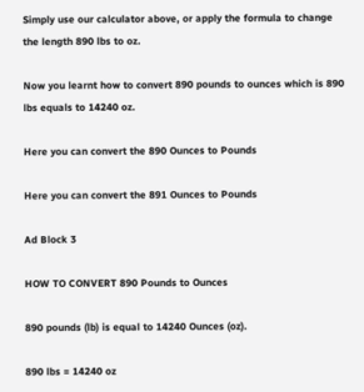Simply use our calculator above, or apply the formula to change the length 890 lbs to oz.

Now you learnt how to convert 890 pounds to ounces which is 890 lbs equals to 14240 oz.

Here you can convert the 890 Ounces to Pounds

Here you can convert the 891 Ounces to Pounds

Ad Block 3

HOW TO CONVERT 890 Pounds to Ounces

890 pounds (lb) is equal to 14240 Ounces (oz).

890 lbs = 14240 oz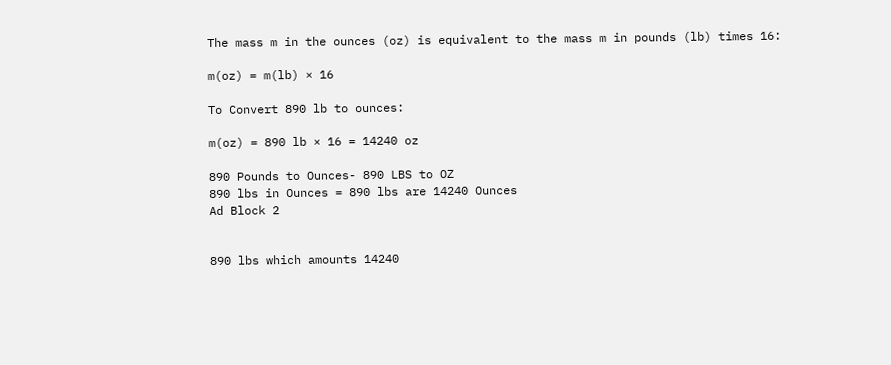The mass m in the ounces (oz) is equivalent to the mass m in pounds (lb) times 16:

m(oz) = m(lb) × 16

To Convert 890 lb to ounces:

m(oz) = 890 lb × 16 = 14240 oz

890 Pounds to Ounces- 890 LBS to OZ
890 lbs in Ounces = 890 lbs are 14240 Ounces
Ad Block 2


890 lbs which amounts 14240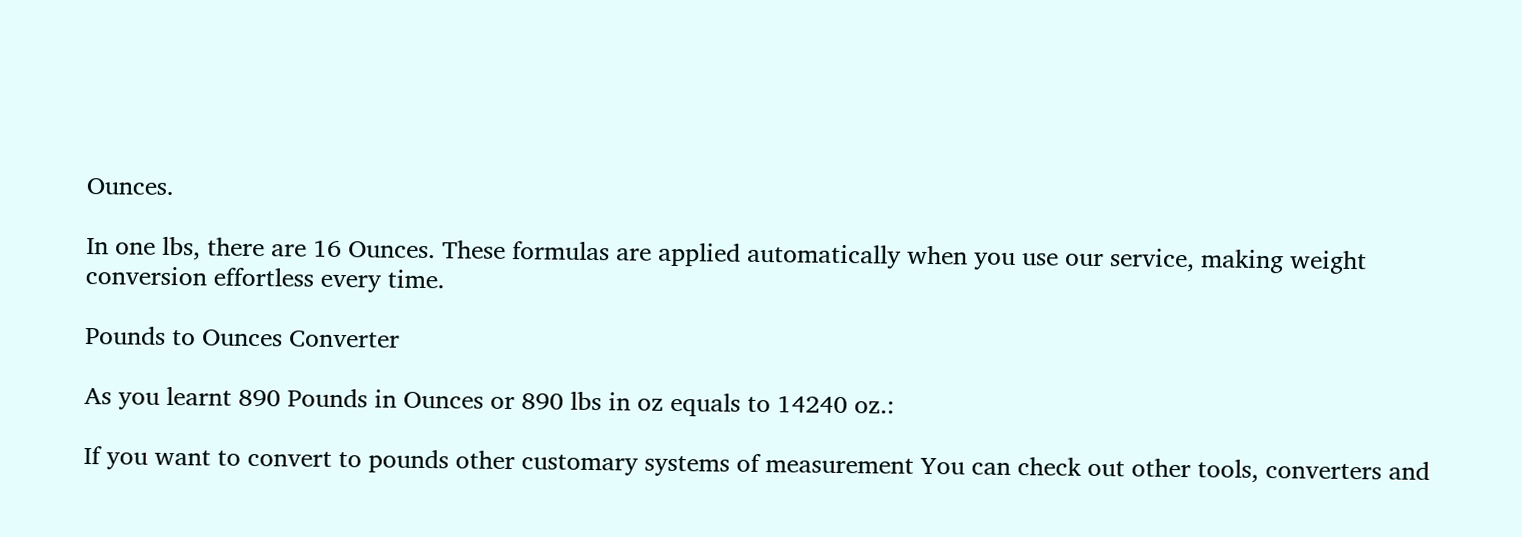Ounces.

In one lbs, there are 16 Ounces. These formulas are applied automatically when you use our service, making weight conversion effortless every time.

Pounds to Ounces Converter

As you learnt 890 Pounds in Ounces or 890 lbs in oz equals to 14240 oz.:

If you want to convert to pounds other customary systems of measurement You can check out other tools, converters and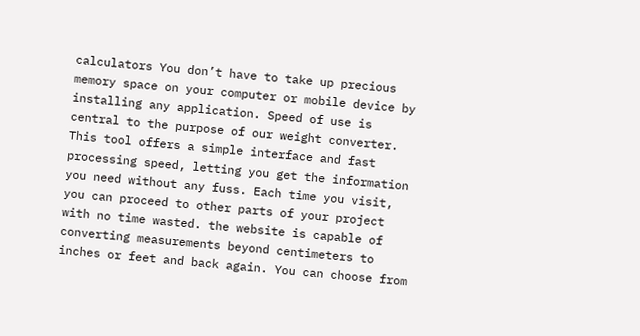calculators You don’t have to take up precious memory space on your computer or mobile device by installing any application. Speed of use is central to the purpose of our weight converter. This tool offers a simple interface and fast processing speed, letting you get the information you need without any fuss. Each time you visit, you can proceed to other parts of your project with no time wasted. the website is capable of converting measurements beyond centimeters to inches or feet and back again. You can choose from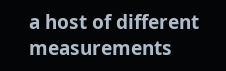a host of different measurements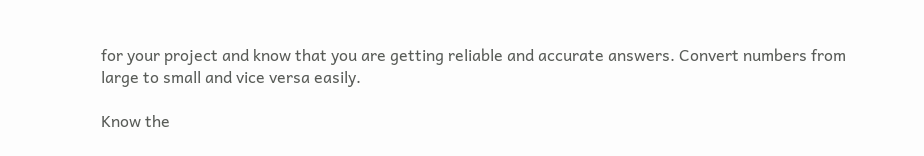for your project and know that you are getting reliable and accurate answers. Convert numbers from large to small and vice versa easily.

Know the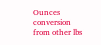Ounces conversion from other lbs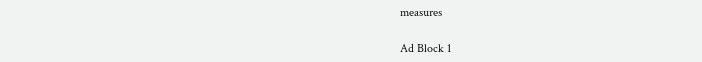measures

Ad Block 1